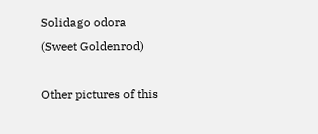Solidago odora
(Sweet Goldenrod)

Other pictures of this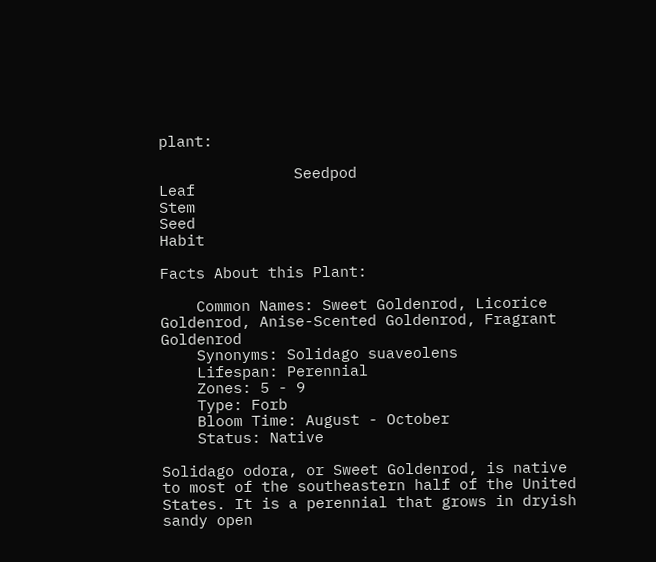plant:

               Seedpod                                           Leaf                                            Stem                                        Seed                                          Habit

Facts About this Plant:

    Common Names: Sweet Goldenrod, Licorice Goldenrod, Anise-Scented Goldenrod, Fragrant Goldenrod
    Synonyms: Solidago suaveolens
    Lifespan: Perennial
    Zones: 5 - 9
    Type: Forb
    Bloom Time: August - October
    Status: Native

Solidago odora, or Sweet Goldenrod, is native to most of the southeastern half of the United States. It is a perennial that grows in dryish sandy open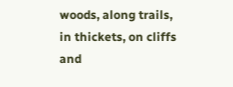woods, along trails, in thickets, on cliffs and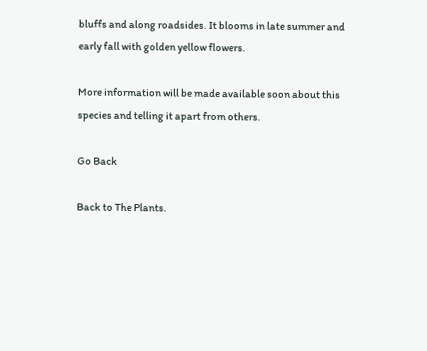bluffs and along roadsides. It blooms in late summer and early fall with golden yellow flowers.

More information will be made available soon about this species and telling it apart from others.

Go Back

Back to The Plants.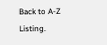Back to A-Z Listing.